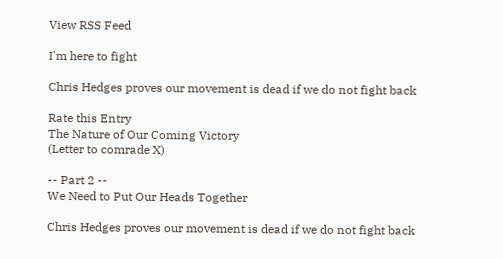View RSS Feed

I'm here to fight

Chris Hedges proves our movement is dead if we do not fight back

Rate this Entry
The Nature of Our Coming Victory
(Letter to comrade X)

-- Part 2 --
We Need to Put Our Heads Together

Chris Hedges proves our movement is dead if we do not fight back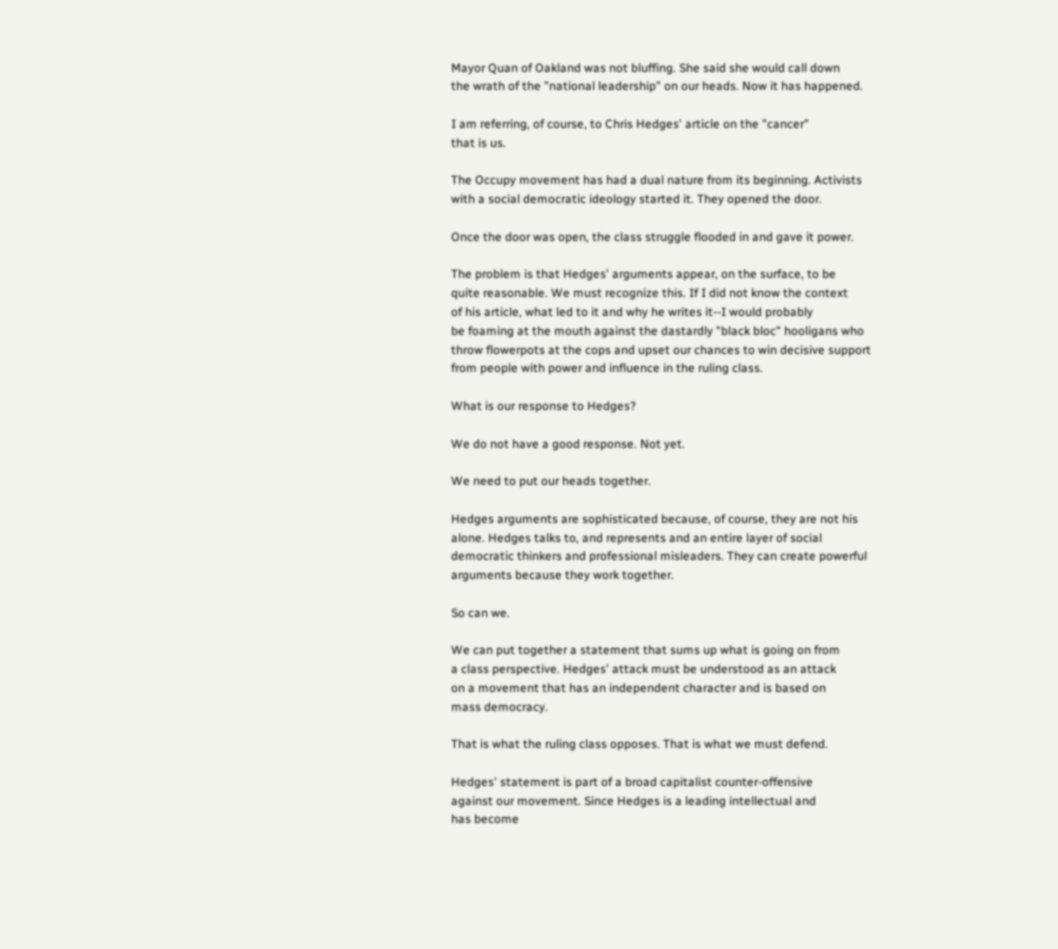Mayor Quan of Oakland was not bluffing. She said she would call down
the wrath of the "national leadership" on our heads. Now it has happened.

I am referring, of course, to Chris Hedges' article on the "cancer"
that is us.

The Occupy movement has had a dual nature from its beginning. Activists
with a social democratic ideology started it. They opened the door.

Once the door was open, the class struggle flooded in and gave it power.

The problem is that Hedges' arguments appear, on the surface, to be
quite reasonable. We must recognize this. If I did not know the context
of his article, what led to it and why he writes it--I would probably
be foaming at the mouth against the dastardly "black bloc" hooligans who
throw flowerpots at the cops and upset our chances to win decisive support
from people with power and influence in the ruling class.

What is our response to Hedges?

We do not have a good response. Not yet.

We need to put our heads together.

Hedges arguments are sophisticated because, of course, they are not his
alone. Hedges talks to, and represents and an entire layer of social
democratic thinkers and professional misleaders. They can create powerful
arguments because they work together.

So can we.

We can put together a statement that sums up what is going on from
a class perspective. Hedges' attack must be understood as an attack
on a movement that has an independent character and is based on
mass democracy.

That is what the ruling class opposes. That is what we must defend.

Hedges' statement is part of a broad capitalist counter-offensive
against our movement. Since Hedges is a leading intellectual and
has become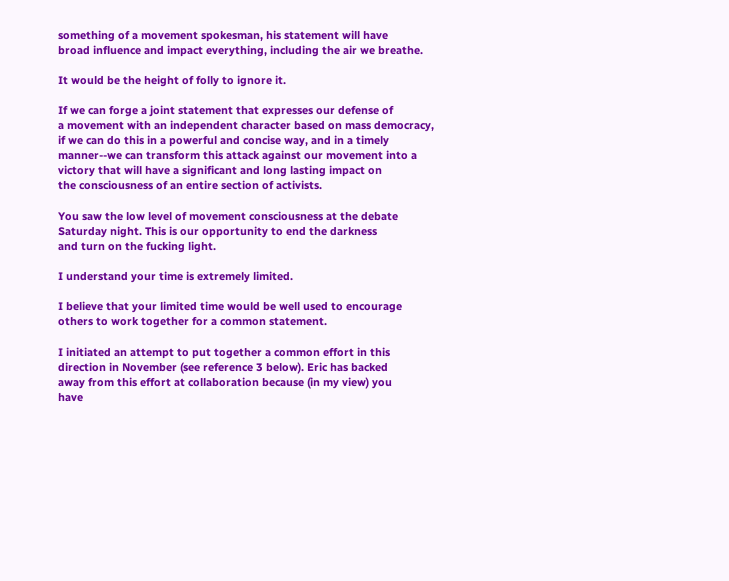something of a movement spokesman, his statement will have
broad influence and impact everything, including the air we breathe.

It would be the height of folly to ignore it.

If we can forge a joint statement that expresses our defense of
a movement with an independent character based on mass democracy,
if we can do this in a powerful and concise way, and in a timely
manner--we can transform this attack against our movement into a
victory that will have a significant and long lasting impact on
the consciousness of an entire section of activists.

You saw the low level of movement consciousness at the debate
Saturday night. This is our opportunity to end the darkness
and turn on the fucking light.

I understand your time is extremely limited.

I believe that your limited time would be well used to encourage
others to work together for a common statement.

I initiated an attempt to put together a common effort in this
direction in November (see reference 3 below). Eric has backed
away from this effort at collaboration because (in my view) you
have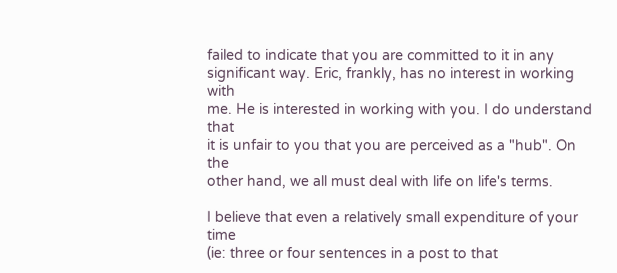failed to indicate that you are committed to it in any
significant way. Eric, frankly, has no interest in working with
me. He is interested in working with you. I do understand that
it is unfair to you that you are perceived as a "hub". On the
other hand, we all must deal with life on life's terms.

I believe that even a relatively small expenditure of your time
(ie: three or four sentences in a post to that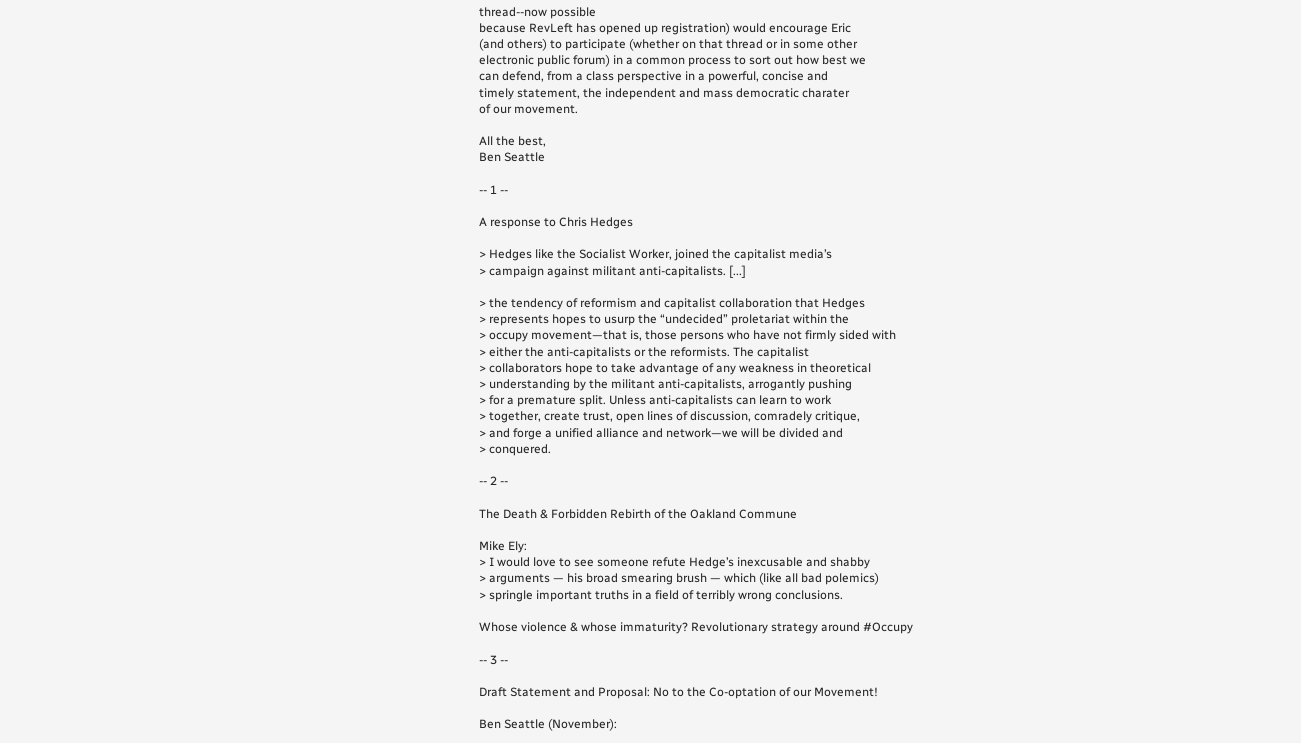thread--now possible
because RevLeft has opened up registration) would encourage Eric
(and others) to participate (whether on that thread or in some other
electronic public forum) in a common process to sort out how best we
can defend, from a class perspective in a powerful, concise and
timely statement, the independent and mass democratic charater
of our movement.

All the best,
Ben Seattle

-- 1 --

A response to Chris Hedges

> Hedges like the Socialist Worker, joined the capitalist media’s
> campaign against militant anti-capitalists. [...]

> the tendency of reformism and capitalist collaboration that Hedges
> represents hopes to usurp the “undecided” proletariat within the
> occupy movement—that is, those persons who have not firmly sided with
> either the anti-capitalists or the reformists. The capitalist
> collaborators hope to take advantage of any weakness in theoretical
> understanding by the militant anti-capitalists, arrogantly pushing
> for a premature split. Unless anti-capitalists can learn to work
> together, create trust, open lines of discussion, comradely critique,
> and forge a unified alliance and network—we will be divided and
> conquered.

-- 2 --

The Death & Forbidden Rebirth of the Oakland Commune

Mike Ely:
> I would love to see someone refute Hedge’s inexcusable and shabby
> arguments — his broad smearing brush — which (like all bad polemics)
> springle important truths in a field of terribly wrong conclusions.

Whose violence & whose immaturity? Revolutionary strategy around #Occupy

-- 3 --

Draft Statement and Proposal: No to the Co-optation of our Movement!

Ben Seattle (November):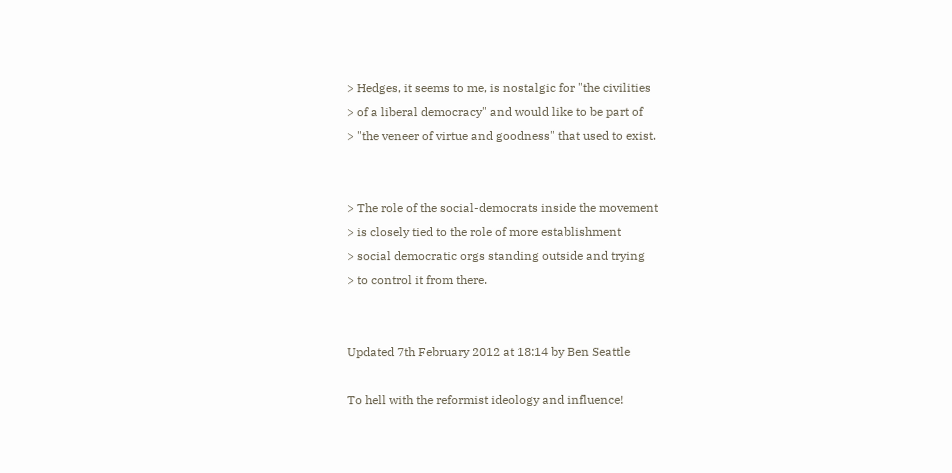> Hedges, it seems to me, is nostalgic for "the civilities
> of a liberal democracy" and would like to be part of
> "the veneer of virtue and goodness" that used to exist.


> The role of the social-democrats inside the movement
> is closely tied to the role of more establishment
> social democratic orgs standing outside and trying
> to control it from there.


Updated 7th February 2012 at 18:14 by Ben Seattle

To hell with the reformist ideology and influence!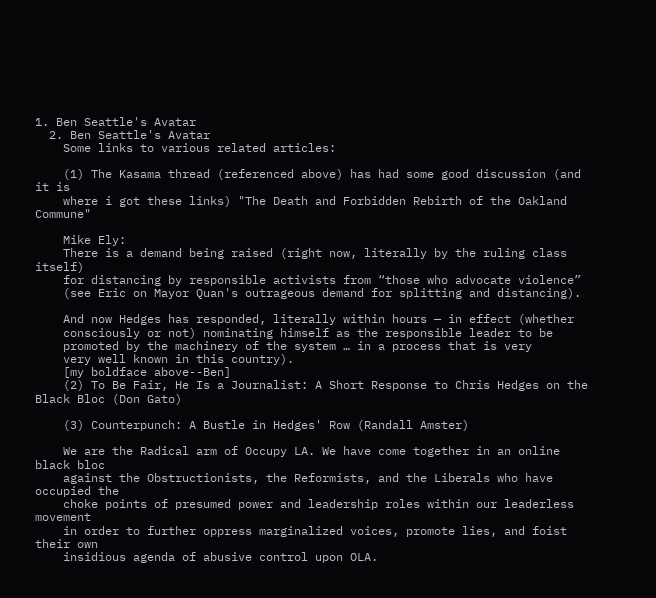1. Ben Seattle's Avatar
  2. Ben Seattle's Avatar
    Some links to various related articles:

    (1) The Kasama thread (referenced above) has had some good discussion (and it is
    where i got these links) "The Death and Forbidden Rebirth of the Oakland Commune"

    Mike Ely:
    There is a demand being raised (right now, literally by the ruling class itself)
    for distancing by responsible activists from “those who advocate violence”
    (see Eric on Mayor Quan's outrageous demand for splitting and distancing).

    And now Hedges has responded, literally within hours — in effect (whether
    consciously or not) nominating himself as the responsible leader to be
    promoted by the machinery of the system … in a process that is very
    very well known in this country).
    [my boldface above--Ben]
    (2) To Be Fair, He Is a Journalist: A Short Response to Chris Hedges on the Black Bloc (Don Gato)

    (3) Counterpunch: A Bustle in Hedges' Row (Randall Amster)

    We are the Radical arm of Occupy LA. We have come together in an online black bloc
    against the Obstructionists, the Reformists, and the Liberals who have occupied the
    choke points of presumed power and leadership roles within our leaderless movement
    in order to further oppress marginalized voices, promote lies, and foist their own
    insidious agenda of abusive control upon OLA.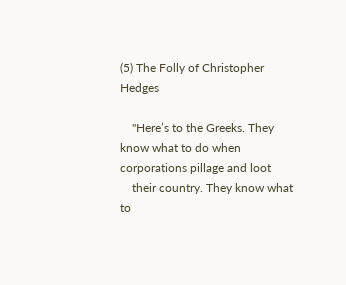(5) The Folly of Christopher Hedges

    "Here’s to the Greeks. They know what to do when corporations pillage and loot
    their country. They know what to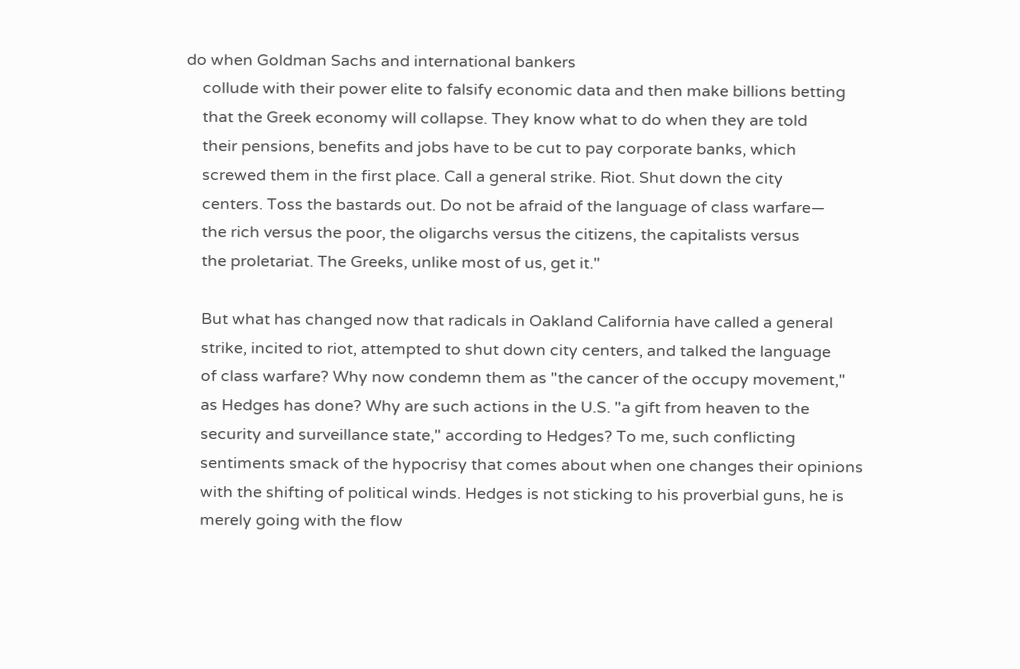do when Goldman Sachs and international bankers
    collude with their power elite to falsify economic data and then make billions betting
    that the Greek economy will collapse. They know what to do when they are told
    their pensions, benefits and jobs have to be cut to pay corporate banks, which
    screwed them in the first place. Call a general strike. Riot. Shut down the city
    centers. Toss the bastards out. Do not be afraid of the language of class warfare—
    the rich versus the poor, the oligarchs versus the citizens, the capitalists versus
    the proletariat. The Greeks, unlike most of us, get it."

    But what has changed now that radicals in Oakland California have called a general
    strike, incited to riot, attempted to shut down city centers, and talked the language
    of class warfare? Why now condemn them as "the cancer of the occupy movement,"
    as Hedges has done? Why are such actions in the U.S. "a gift from heaven to the
    security and surveillance state," according to Hedges? To me, such conflicting
    sentiments smack of the hypocrisy that comes about when one changes their opinions
    with the shifting of political winds. Hedges is not sticking to his proverbial guns, he is
    merely going with the flow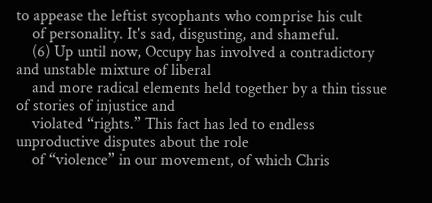to appease the leftist sycophants who comprise his cult
    of personality. It's sad, disgusting, and shameful.
    (6) Up until now, Occupy has involved a contradictory and unstable mixture of liberal
    and more radical elements held together by a thin tissue of stories of injustice and
    violated “rights.” This fact has led to endless unproductive disputes about the role
    of “violence” in our movement, of which Chris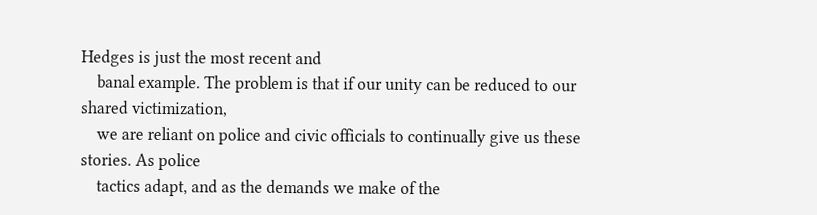Hedges is just the most recent and
    banal example. The problem is that if our unity can be reduced to our shared victimization,
    we are reliant on police and civic officials to continually give us these stories. As police
    tactics adapt, and as the demands we make of the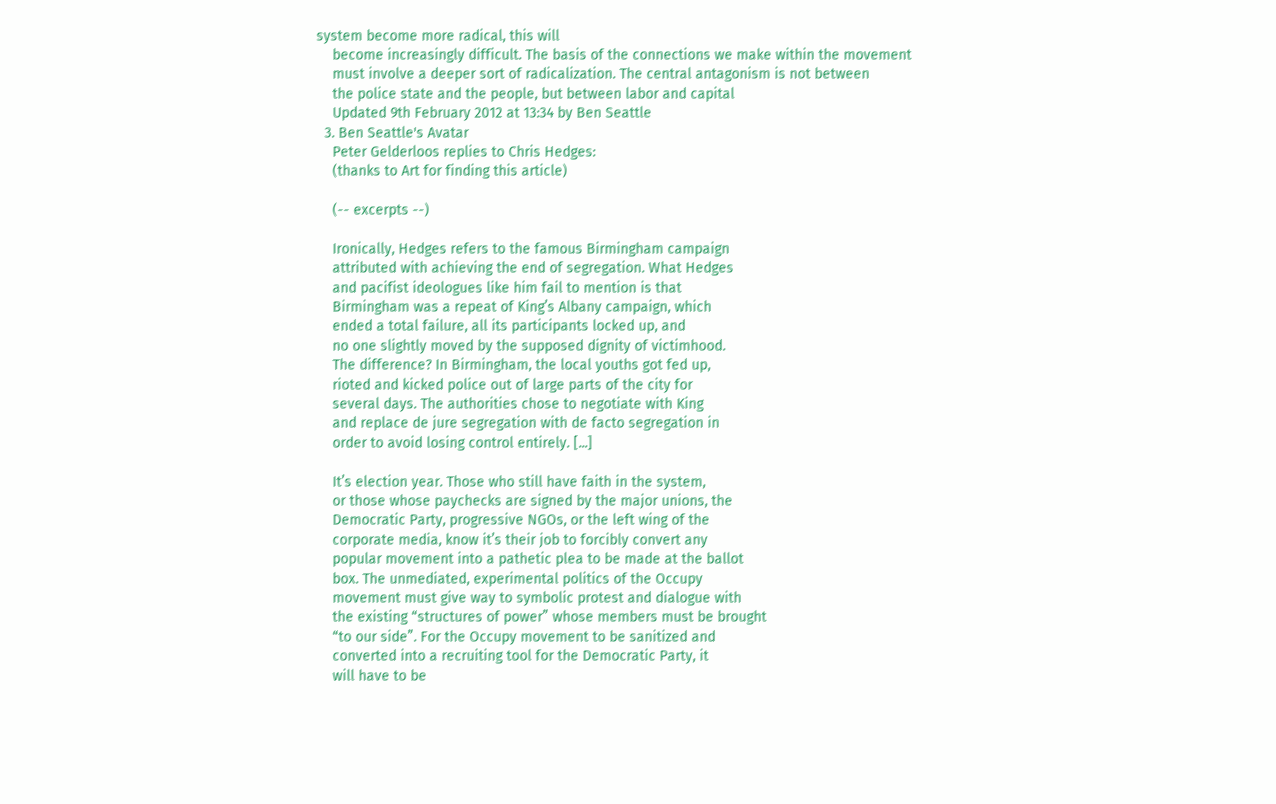system become more radical, this will
    become increasingly difficult. The basis of the connections we make within the movement
    must involve a deeper sort of radicalization. The central antagonism is not between
    the police state and the people, but between labor and capital
    Updated 9th February 2012 at 13:34 by Ben Seattle
  3. Ben Seattle's Avatar
    Peter Gelderloos replies to Chris Hedges:
    (thanks to Art for finding this article)

    (-- excerpts --)

    Ironically, Hedges refers to the famous Birmingham campaign
    attributed with achieving the end of segregation. What Hedges
    and pacifist ideologues like him fail to mention is that
    Birmingham was a repeat of King’s Albany campaign, which
    ended a total failure, all its participants locked up, and
    no one slightly moved by the supposed dignity of victimhood.
    The difference? In Birmingham, the local youths got fed up,
    rioted and kicked police out of large parts of the city for
    several days. The authorities chose to negotiate with King
    and replace de jure segregation with de facto segregation in
    order to avoid losing control entirely. [...]

    It’s election year. Those who still have faith in the system,
    or those whose paychecks are signed by the major unions, the
    Democratic Party, progressive NGOs, or the left wing of the
    corporate media, know it’s their job to forcibly convert any
    popular movement into a pathetic plea to be made at the ballot
    box. The unmediated, experimental politics of the Occupy
    movement must give way to symbolic protest and dialogue with
    the existing “structures of power” whose members must be brought
    “to our side”. For the Occupy movement to be sanitized and
    converted into a recruiting tool for the Democratic Party, it
    will have to be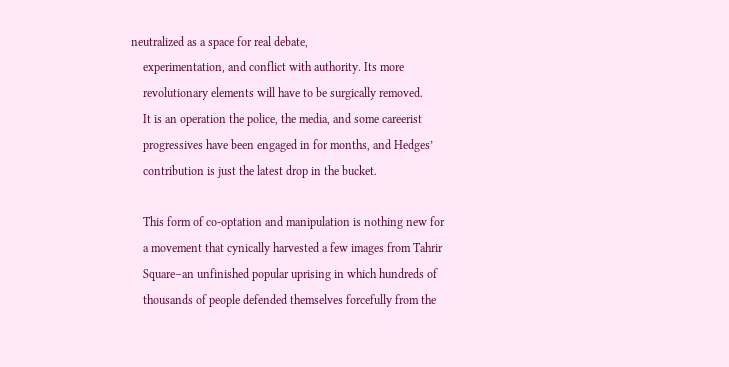neutralized as a space for real debate,
    experimentation, and conflict with authority. Its more
    revolutionary elements will have to be surgically removed.
    It is an operation the police, the media, and some careerist
    progressives have been engaged in for months, and Hedges’
    contribution is just the latest drop in the bucket.

    This form of co-optation and manipulation is nothing new for
    a movement that cynically harvested a few images from Tahrir
    Square–an unfinished popular uprising in which hundreds of
    thousands of people defended themselves forcefully from the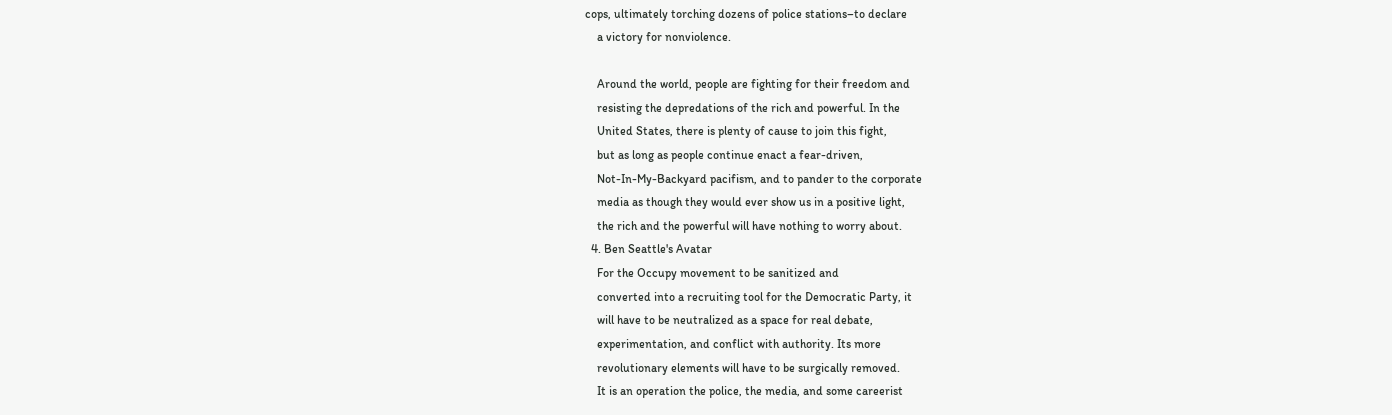cops, ultimately torching dozens of police stations–to declare
    a victory for nonviolence.

    Around the world, people are fighting for their freedom and
    resisting the depredations of the rich and powerful. In the
    United States, there is plenty of cause to join this fight,
    but as long as people continue enact a fear-driven,
    Not-In-My-Backyard pacifism, and to pander to the corporate
    media as though they would ever show us in a positive light,
    the rich and the powerful will have nothing to worry about.
  4. Ben Seattle's Avatar
    For the Occupy movement to be sanitized and
    converted into a recruiting tool for the Democratic Party, it
    will have to be neutralized as a space for real debate,
    experimentation, and conflict with authority. Its more
    revolutionary elements will have to be surgically removed.
    It is an operation the police, the media, and some careerist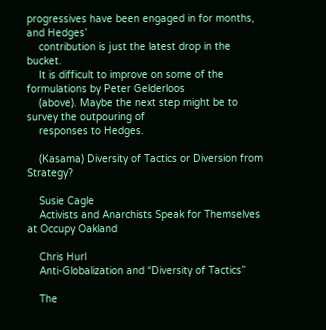progressives have been engaged in for months, and Hedges’
    contribution is just the latest drop in the bucket.
    It is difficult to improve on some of the formulations by Peter Gelderloos
    (above). Maybe the next step might be to survey the outpouring of
    responses to Hedges.

    (Kasama) Diversity of Tactics or Diversion from Strategy?

    Susie Cagle
    Activists and Anarchists Speak for Themselves at Occupy Oakland

    Chris Hurl
    Anti-Globalization and “Diversity of Tactics”

    The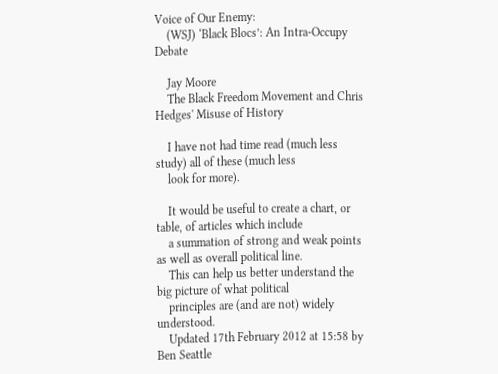Voice of Our Enemy:
    (WSJ) ‘Black Blocs’: An Intra-Occupy Debate

    Jay Moore
    The Black Freedom Movement and Chris Hedges' Misuse of History

    I have not had time read (much less study) all of these (much less
    look for more).

    It would be useful to create a chart, or table, of articles which include
    a summation of strong and weak points as well as overall political line.
    This can help us better understand the big picture of what political
    principles are (and are not) widely understood.
    Updated 17th February 2012 at 15:58 by Ben Seattle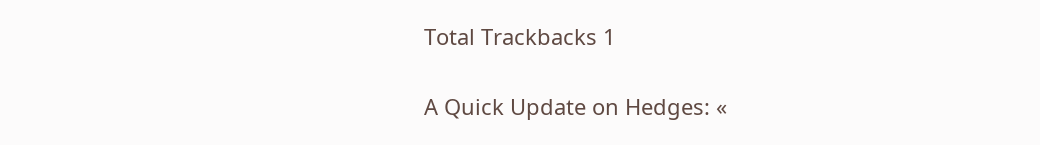Total Trackbacks 1

A Quick Update on Hedges: «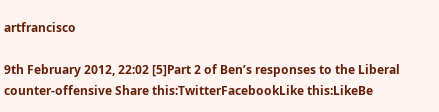artfrancisco

9th February 2012, 22:02 [5]Part 2 of Ben’s responses to the Liberal counter-offensive Share this:TwitterFacebookLike this:LikeBe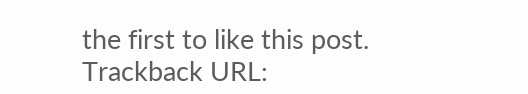the first to like this post.
Trackback URL: